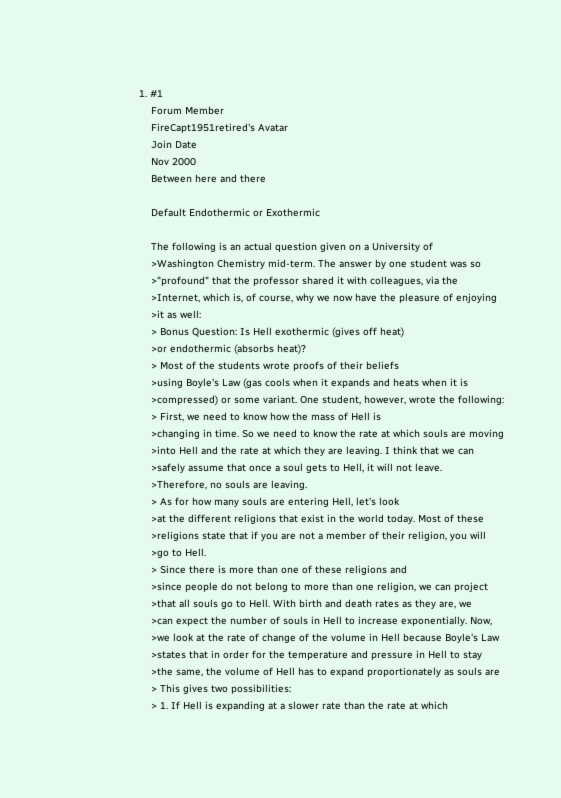1. #1
    Forum Member
    FireCapt1951retired's Avatar
    Join Date
    Nov 2000
    Between here and there

    Default Endothermic or Exothermic

    The following is an actual question given on a University of
    >Washington Chemistry mid-term. The answer by one student was so
    >"profound" that the professor shared it with colleagues, via the
    >Internet, which is, of course, why we now have the pleasure of enjoying
    >it as well:
    > Bonus Question: Is Hell exothermic (gives off heat)
    >or endothermic (absorbs heat)?
    > Most of the students wrote proofs of their beliefs
    >using Boyle's Law (gas cools when it expands and heats when it is
    >compressed) or some variant. One student, however, wrote the following:
    > First, we need to know how the mass of Hell is
    >changing in time. So we need to know the rate at which souls are moving
    >into Hell and the rate at which they are leaving. I think that we can
    >safely assume that once a soul gets to Hell, it will not leave.
    >Therefore, no souls are leaving.
    > As for how many souls are entering Hell, let's look
    >at the different religions that exist in the world today. Most of these
    >religions state that if you are not a member of their religion, you will
    >go to Hell.
    > Since there is more than one of these religions and
    >since people do not belong to more than one religion, we can project
    >that all souls go to Hell. With birth and death rates as they are, we
    >can expect the number of souls in Hell to increase exponentially. Now,
    >we look at the rate of change of the volume in Hell because Boyle's Law
    >states that in order for the temperature and pressure in Hell to stay
    >the same, the volume of Hell has to expand proportionately as souls are
    > This gives two possibilities:
    > 1. If Hell is expanding at a slower rate than the rate at which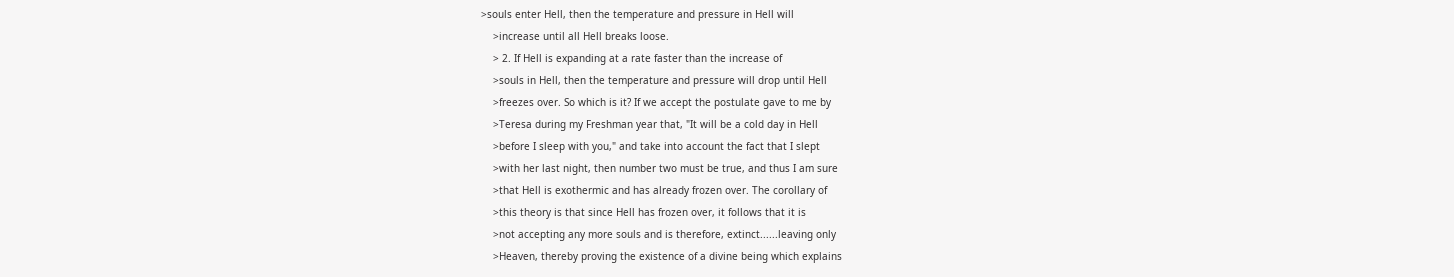>souls enter Hell, then the temperature and pressure in Hell will
    >increase until all Hell breaks loose.
    > 2. If Hell is expanding at a rate faster than the increase of
    >souls in Hell, then the temperature and pressure will drop until Hell
    >freezes over. So which is it? If we accept the postulate gave to me by
    >Teresa during my Freshman year that, "It will be a cold day in Hell
    >before I sleep with you," and take into account the fact that I slept
    >with her last night, then number two must be true, and thus I am sure
    >that Hell is exothermic and has already frozen over. The corollary of
    >this theory is that since Hell has frozen over, it follows that it is
    >not accepting any more souls and is therefore, extinct......leaving only
    >Heaven, thereby proving the existence of a divine being which explains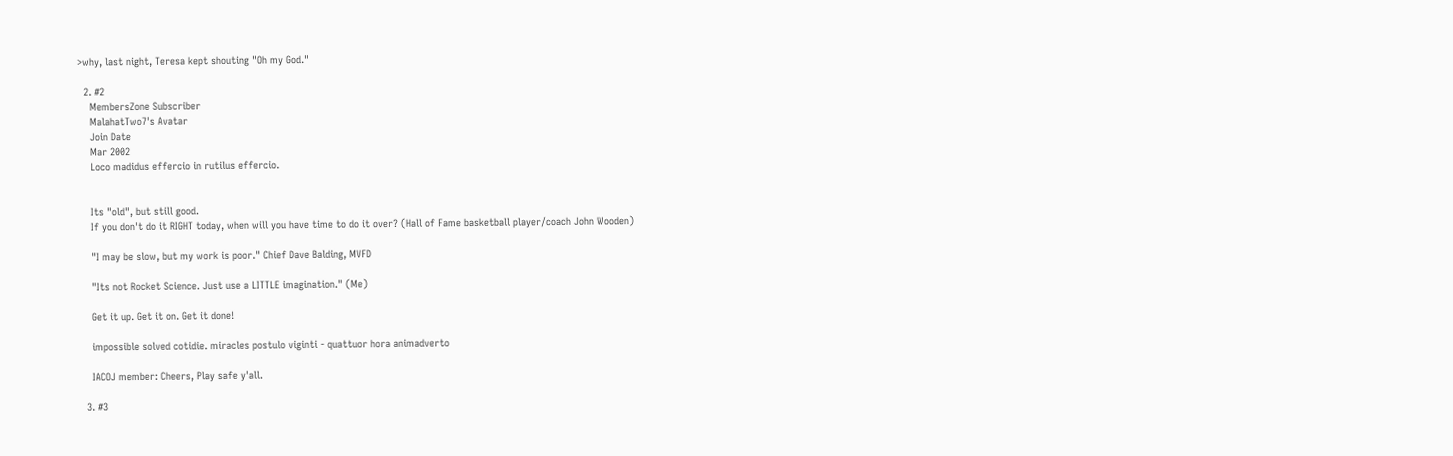>why, last night, Teresa kept shouting "Oh my God."

  2. #2
    MembersZone Subscriber
    MalahatTwo7's Avatar
    Join Date
    Mar 2002
    Loco madidus effercio in rutilus effercio.


    Its "old", but still good.
    If you don't do it RIGHT today, when will you have time to do it over? (Hall of Fame basketball player/coach John Wooden)

    "I may be slow, but my work is poor." Chief Dave Balding, MVFD

    "Its not Rocket Science. Just use a LITTLE imagination." (Me)

    Get it up. Get it on. Get it done!

    impossible solved cotidie. miracles postulo viginti - quattuor hora animadverto

    IACOJ member: Cheers, Play safe y'all.

  3. #3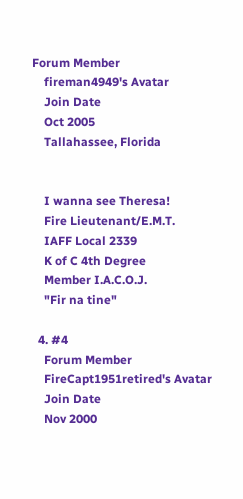Forum Member
    fireman4949's Avatar
    Join Date
    Oct 2005
    Tallahassee, Florida


    I wanna see Theresa!
    Fire Lieutenant/E.M.T.
    IAFF Local 2339
    K of C 4th Degree
    Member I.A.C.O.J.
    "Fir na tine"

  4. #4
    Forum Member
    FireCapt1951retired's Avatar
    Join Date
    Nov 2000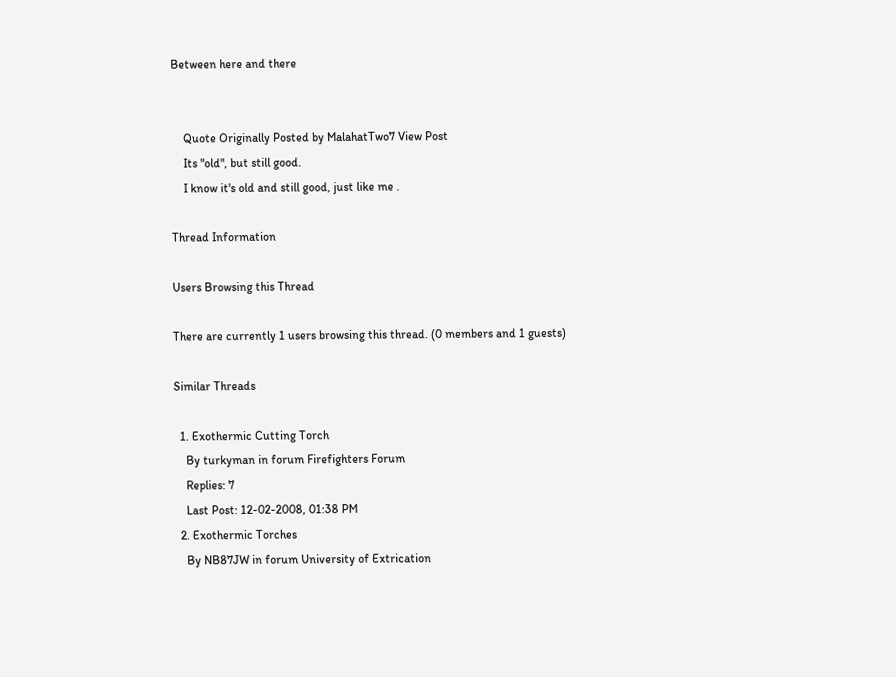Between here and there


    Quote Originally Posted by MalahatTwo7 View Post
    Its "old", but still good.
    I know it's old and still good, just like me .

Thread Information

Users Browsing this Thread

There are currently 1 users browsing this thread. (0 members and 1 guests)

Similar Threads

  1. Exothermic Cutting Torch
    By turkyman in forum Firefighters Forum
    Replies: 7
    Last Post: 12-02-2008, 01:38 PM
  2. Exothermic Torches
    By NB87JW in forum University of Extrication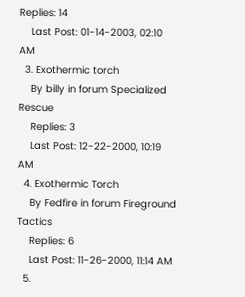Replies: 14
    Last Post: 01-14-2003, 02:10 AM
  3. Exothermic torch
    By billy in forum Specialized Rescue
    Replies: 3
    Last Post: 12-22-2000, 10:19 AM
  4. Exothermic Torch
    By Fedfire in forum Fireground Tactics
    Replies: 6
    Last Post: 11-26-2000, 11:14 AM
  5.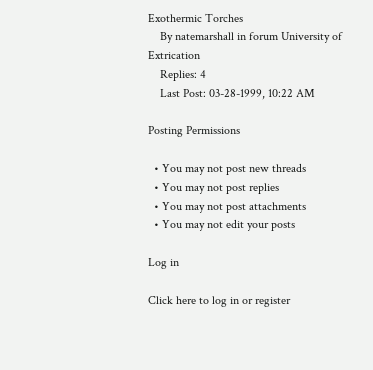Exothermic Torches
    By natemarshall in forum University of Extrication
    Replies: 4
    Last Post: 03-28-1999, 10:22 AM

Posting Permissions

  • You may not post new threads
  • You may not post replies
  • You may not post attachments
  • You may not edit your posts

Log in

Click here to log in or register